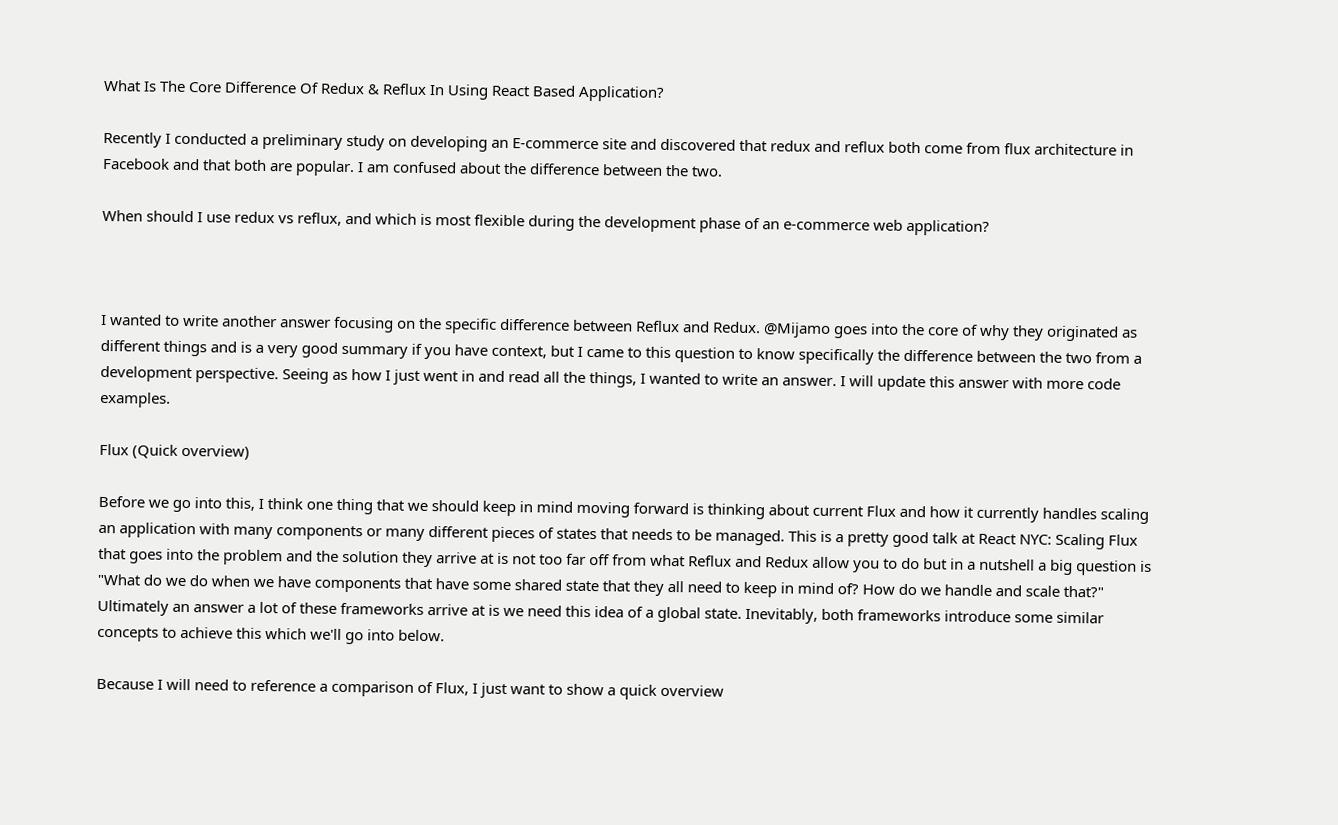What Is The Core Difference Of Redux & Reflux In Using React Based Application?

Recently I conducted a preliminary study on developing an E-commerce site and discovered that redux and reflux both come from flux architecture in Facebook and that both are popular. I am confused about the difference between the two.

When should I use redux vs reflux, and which is most flexible during the development phase of an e-commerce web application?



I wanted to write another answer focusing on the specific difference between Reflux and Redux. @Mijamo goes into the core of why they originated as different things and is a very good summary if you have context, but I came to this question to know specifically the difference between the two from a development perspective. Seeing as how I just went in and read all the things, I wanted to write an answer. I will update this answer with more code examples.

Flux (Quick overview)

Before we go into this, I think one thing that we should keep in mind moving forward is thinking about current Flux and how it currently handles scaling an application with many components or many different pieces of states that needs to be managed. This is a pretty good talk at React NYC: Scaling Flux that goes into the problem and the solution they arrive at is not too far off from what Reflux and Redux allow you to do but in a nutshell a big question is "What do we do when we have components that have some shared state that they all need to keep in mind of? How do we handle and scale that?" Ultimately an answer a lot of these frameworks arrive at is we need this idea of a global state. Inevitably, both frameworks introduce some similar concepts to achieve this which we'll go into below.

Because I will need to reference a comparison of Flux, I just want to show a quick overview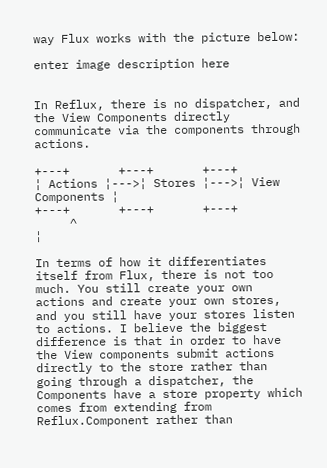way Flux works with the picture below:

enter image description here


In Reflux, there is no dispatcher, and the View Components directly communicate via the components through actions.

+---+       +---+       +---+
¦ Actions ¦--->¦ Stores ¦--->¦ View Components ¦
+---+       +---+       +---+
     ^                                      ¦

In terms of how it differentiates itself from Flux, there is not too much. You still create your own actions and create your own stores, and you still have your stores listen to actions. I believe the biggest difference is that in order to have the View components submit actions directly to the store rather than going through a dispatcher, the Components have a store property which comes from extending from Reflux.Component rather than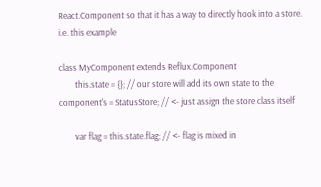React.Component so that it has a way to directly hook into a store. i.e. this example

class MyComponent extends Reflux.Component
        this.state = {}; // our store will add its own state to the component's = StatusStore; // <- just assign the store class itself

        var flag = this.state.flag; // <- flag is mixed in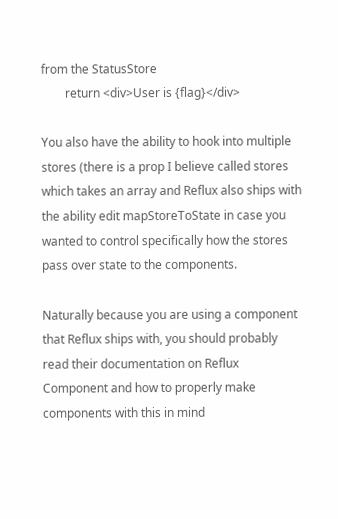from the StatusStore
        return <div>User is {flag}</div>

You also have the ability to hook into multiple stores (there is a prop I believe called stores which takes an array and Reflux also ships with the ability edit mapStoreToState in case you wanted to control specifically how the stores pass over state to the components.

Naturally because you are using a component that Reflux ships with, you should probably read their documentation on Reflux Component and how to properly make components with this in mind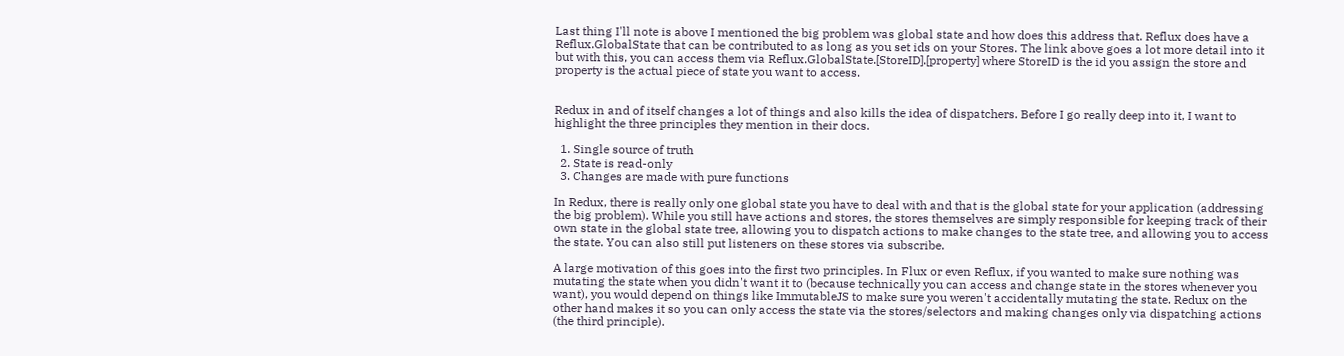Last thing I'll note is above I mentioned the big problem was global state and how does this address that. Reflux does have a Reflux.GlobalState that can be contributed to as long as you set ids on your Stores. The link above goes a lot more detail into it but with this, you can access them via Reflux.GlobalState.[StoreID].[property] where StoreID is the id you assign the store and property is the actual piece of state you want to access.


Redux in and of itself changes a lot of things and also kills the idea of dispatchers. Before I go really deep into it, I want to highlight the three principles they mention in their docs.

  1. Single source of truth
  2. State is read-only
  3. Changes are made with pure functions

In Redux, there is really only one global state you have to deal with and that is the global state for your application (addressing the big problem). While you still have actions and stores, the stores themselves are simply responsible for keeping track of their own state in the global state tree, allowing you to dispatch actions to make changes to the state tree, and allowing you to access the state. You can also still put listeners on these stores via subscribe.

A large motivation of this goes into the first two principles. In Flux or even Reflux, if you wanted to make sure nothing was mutating the state when you didn't want it to (because technically you can access and change state in the stores whenever you want), you would depend on things like ImmutableJS to make sure you weren't accidentally mutating the state. Redux on the other hand makes it so you can only access the state via the stores/selectors and making changes only via dispatching actions (the third principle).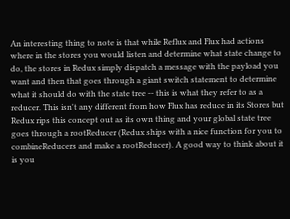An interesting thing to note is that while Reflux and Flux had actions where in the stores you would listen and determine what state change to do, the stores in Redux simply dispatch a message with the payload you want and then that goes through a giant switch statement to determine what it should do with the state tree -- this is what they refer to as a reducer. This isn't any different from how Flux has reduce in its Stores but Redux rips this concept out as its own thing and your global state tree goes through a rootReducer (Redux ships with a nice function for you to combineReducers and make a rootReducer). A good way to think about it is you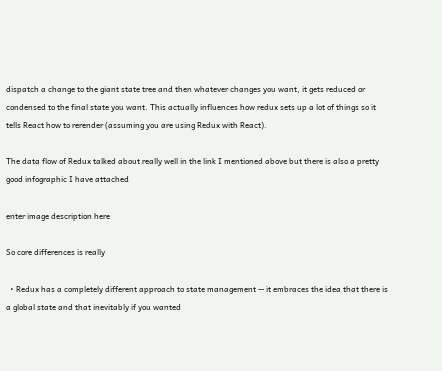dispatch a change to the giant state tree and then whatever changes you want, it gets reduced or condensed to the final state you want. This actually influences how redux sets up a lot of things so it tells React how to rerender (assuming you are using Redux with React).

The data flow of Redux talked about really well in the link I mentioned above but there is also a pretty good infographic I have attached

enter image description here

So core differences is really

  • Redux has a completely different approach to state management -- it embraces the idea that there is a global state and that inevitably if you wanted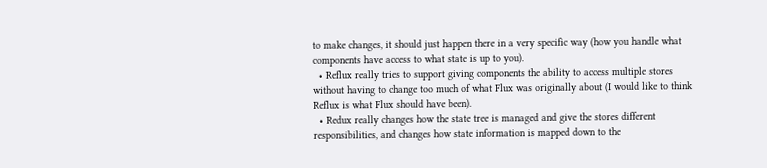to make changes, it should just happen there in a very specific way (how you handle what components have access to what state is up to you).
  • Reflux really tries to support giving components the ability to access multiple stores without having to change too much of what Flux was originally about (I would like to think Reflux is what Flux should have been).
  • Redux really changes how the state tree is managed and give the stores different responsibilities, and changes how state information is mapped down to the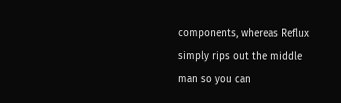components, whereas Reflux simply rips out the middle man so you can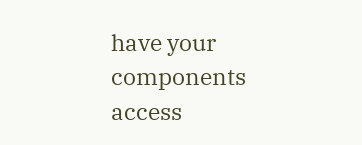have your components access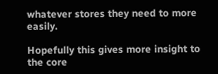whatever stores they need to more easily.

Hopefully this gives more insight to the core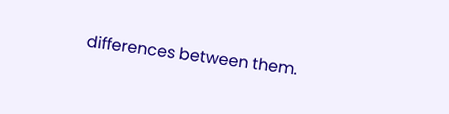differences between them.